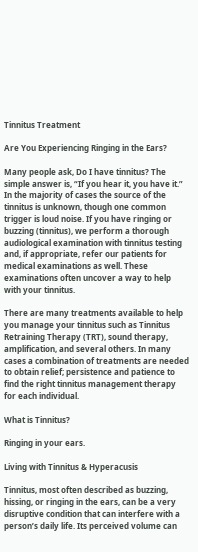Tinnitus Treatment

Are You Experiencing Ringing in the Ears?

Many people ask, Do I have tinnitus? The simple answer is, “If you hear it, you have it.” In the majority of cases the source of the tinnitus is unknown, though one common trigger is loud noise. If you have ringing or buzzing (tinnitus), we perform a thorough audiological examination with tinnitus testing and, if appropriate, refer our patients for medical examinations as well. These examinations often uncover a way to help with your tinnitus.

There are many treatments available to help you manage your tinnitus such as Tinnitus Retraining Therapy (TRT), sound therapy, amplification, and several others. In many cases a combination of treatments are needed to obtain relief; persistence and patience to find the right tinnitus management therapy for each individual.

What is Tinnitus?

Ringing in your ears.

Living with Tinnitus & Hyperacusis

Tinnitus, most often described as buzzing, hissing, or ringing in the ears, can be a very disruptive condition that can interfere with a person’s daily life. Its perceived volume can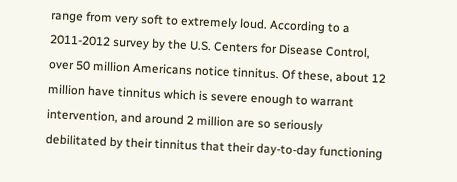range from very soft to extremely loud. According to a 2011-2012 survey by the U.S. Centers for Disease Control, over 50 million Americans notice tinnitus. Of these, about 12 million have tinnitus which is severe enough to warrant intervention, and around 2 million are so seriously debilitated by their tinnitus that their day-to-day functioning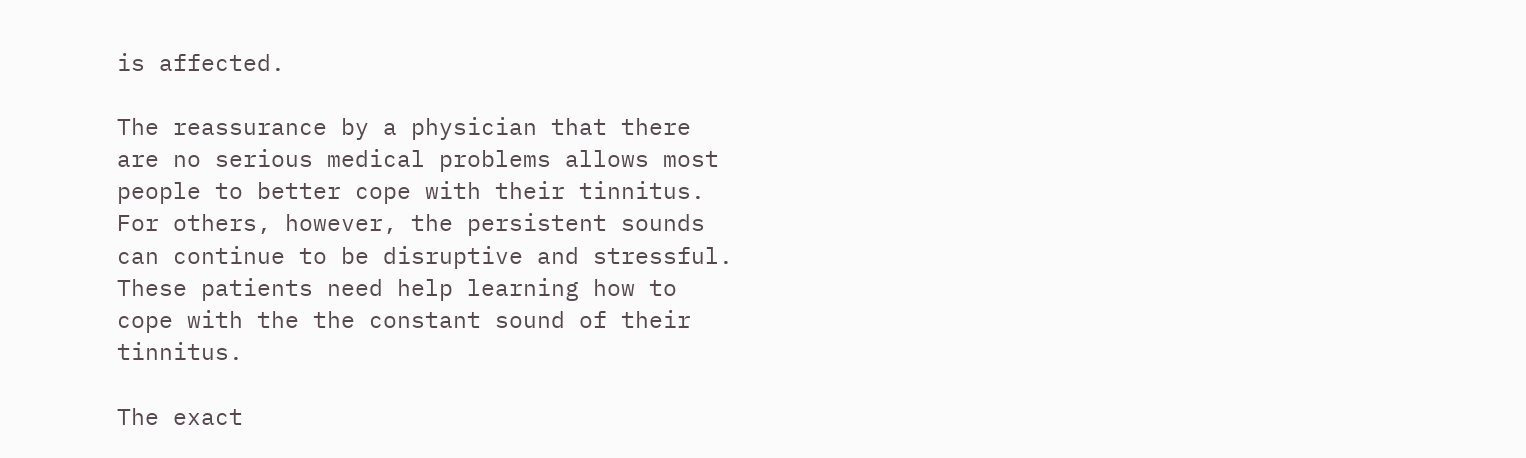is affected.

The reassurance by a physician that there are no serious medical problems allows most people to better cope with their tinnitus. For others, however, the persistent sounds can continue to be disruptive and stressful. These patients need help learning how to cope with the the constant sound of their tinnitus.

The exact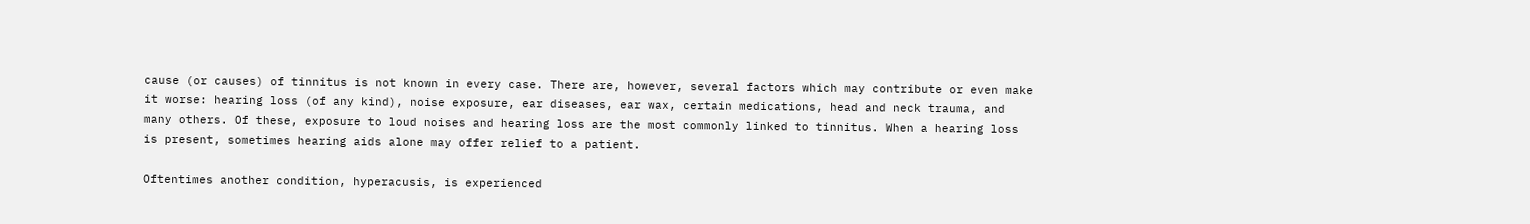cause (or causes) of tinnitus is not known in every case. There are, however, several factors which may contribute or even make it worse: hearing loss (of any kind), noise exposure, ear diseases, ear wax, certain medications, head and neck trauma, and many others. Of these, exposure to loud noises and hearing loss are the most commonly linked to tinnitus. When a hearing loss is present, sometimes hearing aids alone may offer relief to a patient.

Oftentimes another condition, hyperacusis, is experienced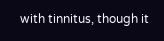with tinnitus, though it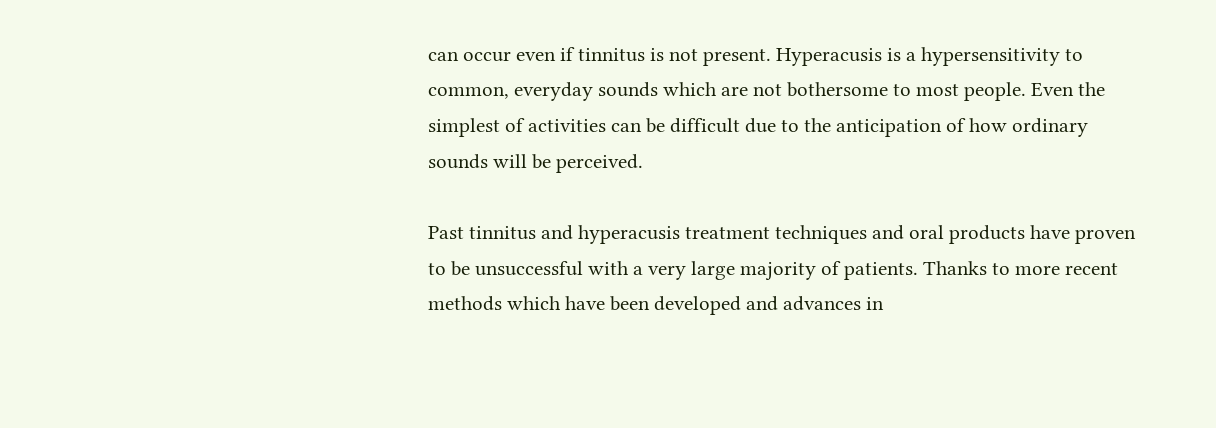can occur even if tinnitus is not present. Hyperacusis is a hypersensitivity to common, everyday sounds which are not bothersome to most people. Even the simplest of activities can be difficult due to the anticipation of how ordinary sounds will be perceived.

Past tinnitus and hyperacusis treatment techniques and oral products have proven to be unsuccessful with a very large majority of patients. Thanks to more recent methods which have been developed and advances in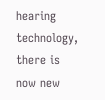hearing technology, there is now new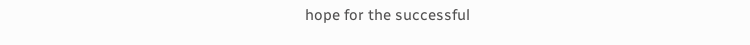hope for the successful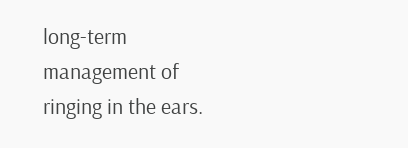long-term management of ringing in the ears.